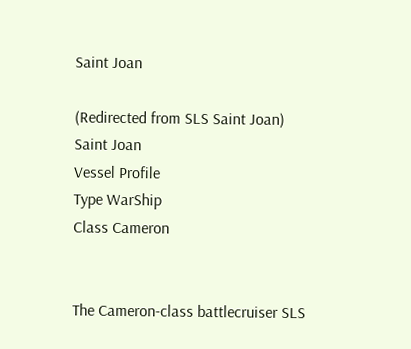Saint Joan

(Redirected from SLS Saint Joan)
Saint Joan
Vessel Profile
Type WarShip
Class Cameron


The Cameron-class battlecruiser SLS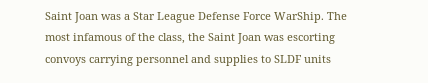Saint Joan was a Star League Defense Force WarShip. The most infamous of the class, the Saint Joan was escorting convoys carrying personnel and supplies to SLDF units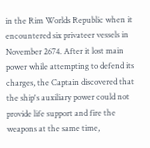in the Rim Worlds Republic when it encountered six privateer vessels in November 2674. After it lost main power while attempting to defend its charges, the Captain discovered that the ship's auxiliary power could not provide life support and fire the weapons at the same time,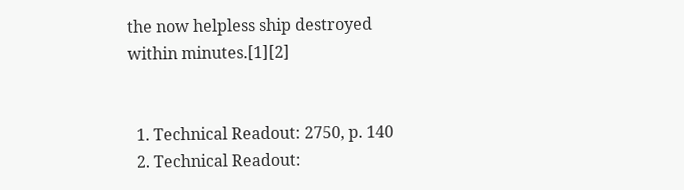the now helpless ship destroyed within minutes.[1][2]


  1. Technical Readout: 2750, p. 140
  2. Technical Readout: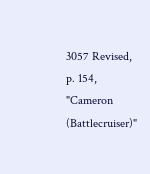3057 Revised, p. 154, "Cameron (Battlecruiser)"